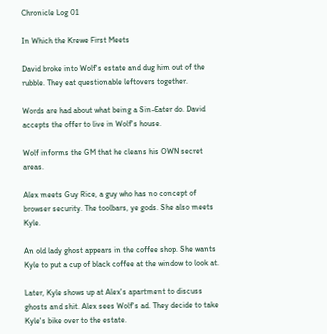Chronicle Log 01

In Which the Krewe First Meets

David broke into Wolf's estate and dug him out of the rubble. They eat questionable leftovers together.

Words are had about what being a Sin-Eater do. David accepts the offer to live in Wolf's house.

Wolf informs the GM that he cleans his OWN secret areas.

Alex meets Guy Rice, a guy who has no concept of browser security. The toolbars, ye gods. She also meets Kyle.

An old lady ghost appears in the coffee shop. She wants Kyle to put a cup of black coffee at the window to look at.

Later, Kyle shows up at Alex's apartment to discuss ghosts and shit. Alex sees Wolf's ad. They decide to take Kyle's bike over to the estate.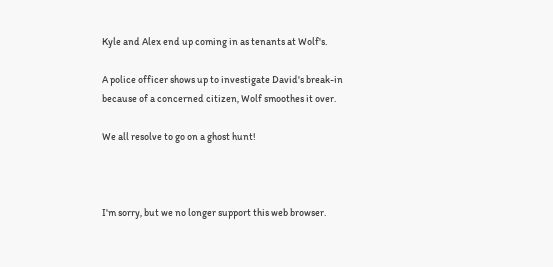Kyle and Alex end up coming in as tenants at Wolf's.

A police officer shows up to investigate David's break-in because of a concerned citizen, Wolf smoothes it over.

We all resolve to go on a ghost hunt!



I'm sorry, but we no longer support this web browser.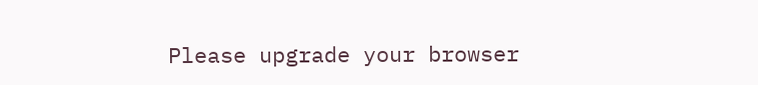Please upgrade your browser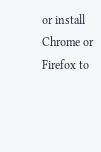or install Chrome or Firefox to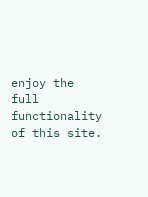enjoy the full functionality of this site.